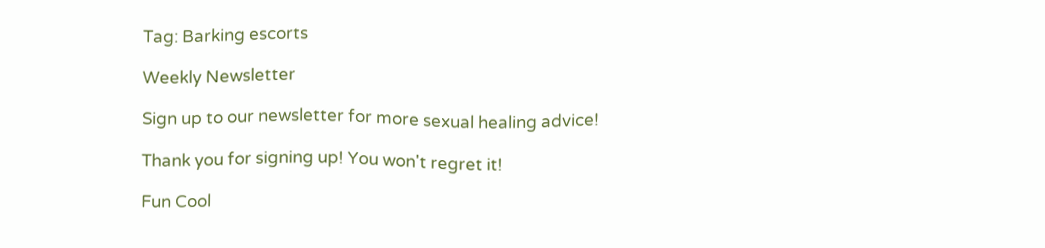Tag: Barking escorts

Weekly Newsletter

Sign up to our newsletter for more sexual healing advice!

Thank you for signing up! You won't regret it!

Fun Cool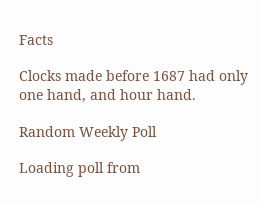Facts

Clocks made before 1687 had only one hand, and hour hand.

Random Weekly Poll

Loading poll from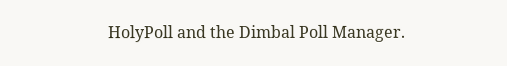HolyPoll and the Dimbal Poll Manager.